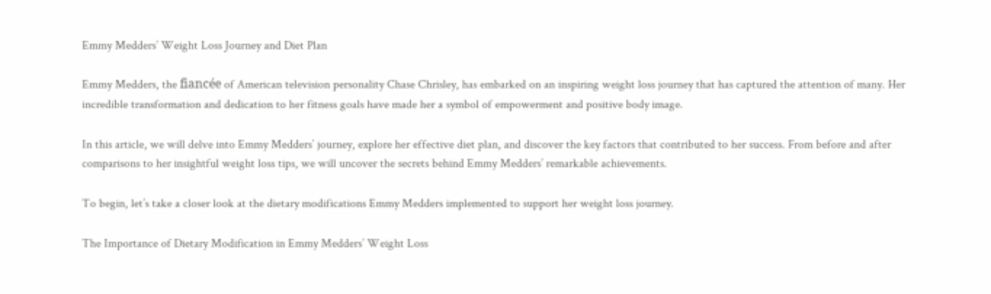Emmy Medders’ Weight Loss Journey and Diet Plan

Emmy Medders, the fiancée of American television personality Chase Chrisley, has embarked on an inspiring weight loss journey that has captured the attention of many. Her incredible transformation and dedication to her fitness goals have made her a symbol of empowerment and positive body image.

In this article, we will delve into Emmy Medders’ journey, explore her effective diet plan, and discover the key factors that contributed to her success. From before and after comparisons to her insightful weight loss tips, we will uncover the secrets behind Emmy Medders’ remarkable achievements.

To begin, let’s take a closer look at the dietary modifications Emmy Medders implemented to support her weight loss journey.

The Importance of Dietary Modification in Emmy Medders’ Weight Loss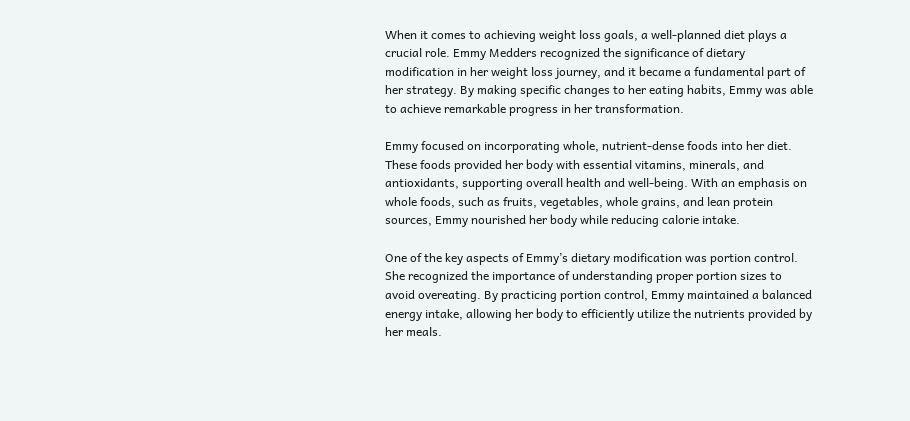When it comes to achieving weight loss goals, a well-planned diet plays a crucial role. Emmy Medders recognized the significance of dietary modification in her weight loss journey, and it became a fundamental part of her strategy. By making specific changes to her eating habits, Emmy was able to achieve remarkable progress in her transformation.

Emmy focused on incorporating whole, nutrient-dense foods into her diet. These foods provided her body with essential vitamins, minerals, and antioxidants, supporting overall health and well-being. With an emphasis on whole foods, such as fruits, vegetables, whole grains, and lean protein sources, Emmy nourished her body while reducing calorie intake.

One of the key aspects of Emmy’s dietary modification was portion control. She recognized the importance of understanding proper portion sizes to avoid overeating. By practicing portion control, Emmy maintained a balanced energy intake, allowing her body to efficiently utilize the nutrients provided by her meals.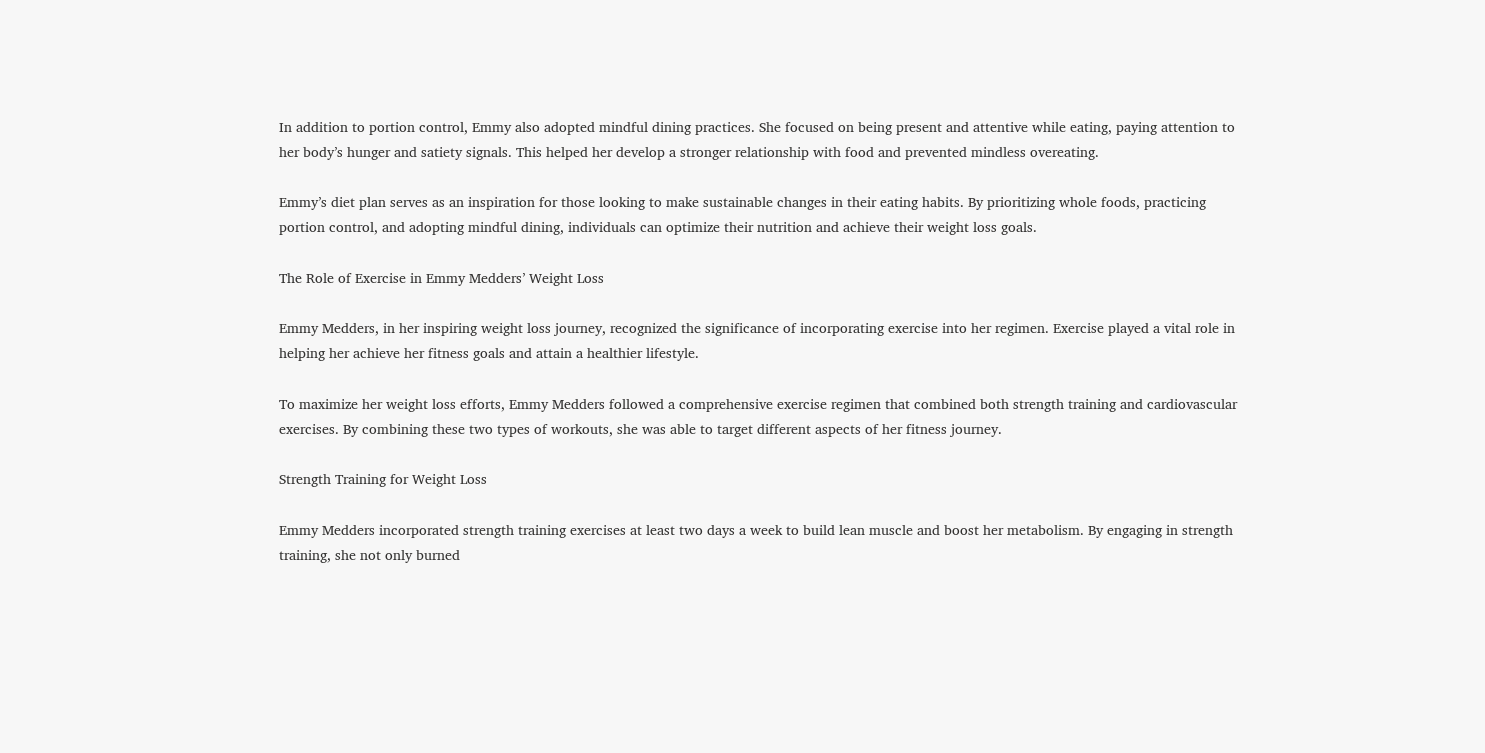In addition to portion control, Emmy also adopted mindful dining practices. She focused on being present and attentive while eating, paying attention to her body’s hunger and satiety signals. This helped her develop a stronger relationship with food and prevented mindless overeating.

Emmy’s diet plan serves as an inspiration for those looking to make sustainable changes in their eating habits. By prioritizing whole foods, practicing portion control, and adopting mindful dining, individuals can optimize their nutrition and achieve their weight loss goals.

The Role of Exercise in Emmy Medders’ Weight Loss

Emmy Medders, in her inspiring weight loss journey, recognized the significance of incorporating exercise into her regimen. Exercise played a vital role in helping her achieve her fitness goals and attain a healthier lifestyle.

To maximize her weight loss efforts, Emmy Medders followed a comprehensive exercise regimen that combined both strength training and cardiovascular exercises. By combining these two types of workouts, she was able to target different aspects of her fitness journey.

Strength Training for Weight Loss

Emmy Medders incorporated strength training exercises at least two days a week to build lean muscle and boost her metabolism. By engaging in strength training, she not only burned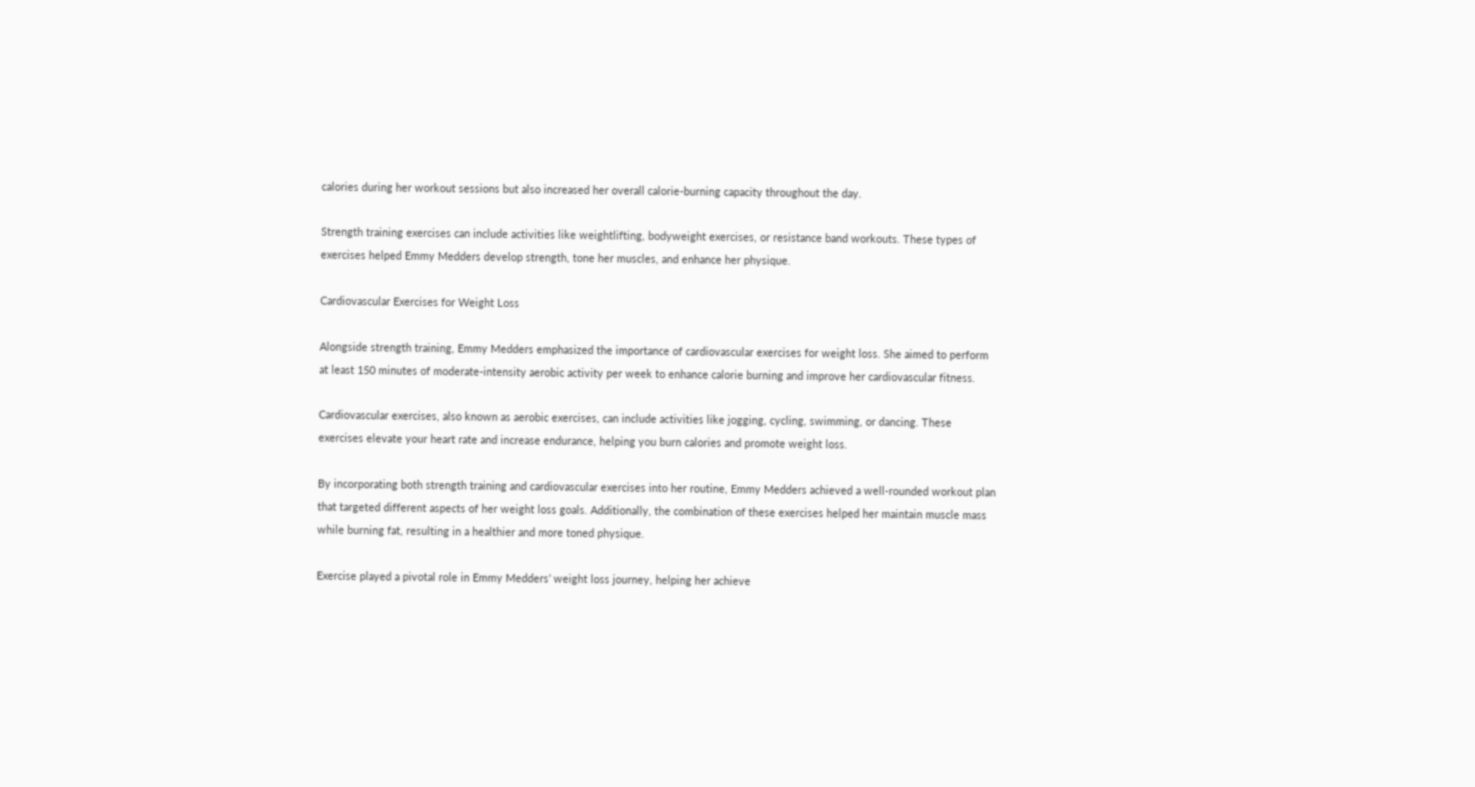calories during her workout sessions but also increased her overall calorie-burning capacity throughout the day.

Strength training exercises can include activities like weightlifting, bodyweight exercises, or resistance band workouts. These types of exercises helped Emmy Medders develop strength, tone her muscles, and enhance her physique.

Cardiovascular Exercises for Weight Loss

Alongside strength training, Emmy Medders emphasized the importance of cardiovascular exercises for weight loss. She aimed to perform at least 150 minutes of moderate-intensity aerobic activity per week to enhance calorie burning and improve her cardiovascular fitness.

Cardiovascular exercises, also known as aerobic exercises, can include activities like jogging, cycling, swimming, or dancing. These exercises elevate your heart rate and increase endurance, helping you burn calories and promote weight loss.

By incorporating both strength training and cardiovascular exercises into her routine, Emmy Medders achieved a well-rounded workout plan that targeted different aspects of her weight loss goals. Additionally, the combination of these exercises helped her maintain muscle mass while burning fat, resulting in a healthier and more toned physique.

Exercise played a pivotal role in Emmy Medders’ weight loss journey, helping her achieve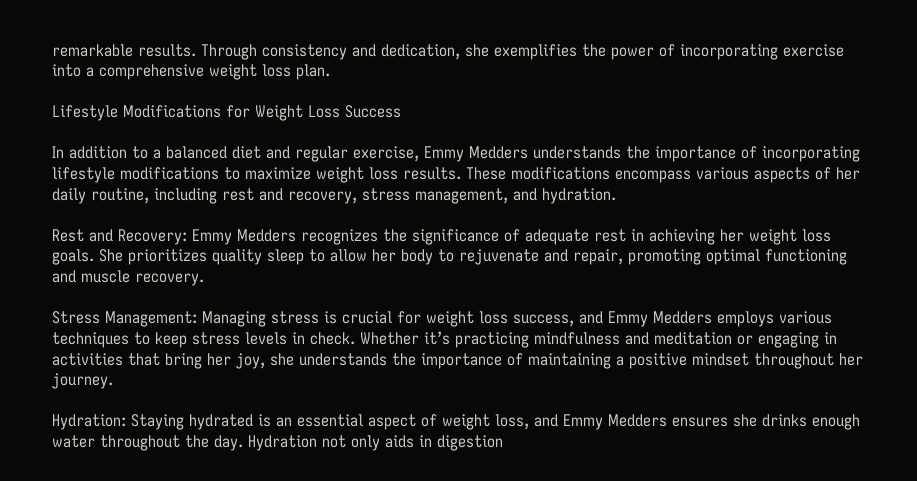remarkable results. Through consistency and dedication, she exemplifies the power of incorporating exercise into a comprehensive weight loss plan.

Lifestyle Modifications for Weight Loss Success

In addition to a balanced diet and regular exercise, Emmy Medders understands the importance of incorporating lifestyle modifications to maximize weight loss results. These modifications encompass various aspects of her daily routine, including rest and recovery, stress management, and hydration.

Rest and Recovery: Emmy Medders recognizes the significance of adequate rest in achieving her weight loss goals. She prioritizes quality sleep to allow her body to rejuvenate and repair, promoting optimal functioning and muscle recovery.

Stress Management: Managing stress is crucial for weight loss success, and Emmy Medders employs various techniques to keep stress levels in check. Whether it’s practicing mindfulness and meditation or engaging in activities that bring her joy, she understands the importance of maintaining a positive mindset throughout her journey.

Hydration: Staying hydrated is an essential aspect of weight loss, and Emmy Medders ensures she drinks enough water throughout the day. Hydration not only aids in digestion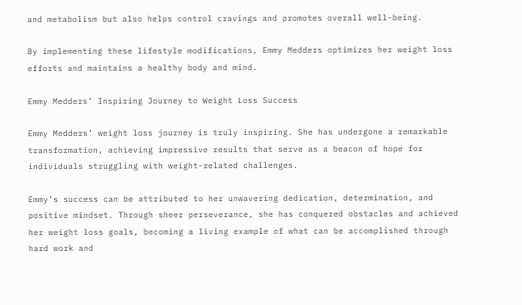and metabolism but also helps control cravings and promotes overall well-being.

By implementing these lifestyle modifications, Emmy Medders optimizes her weight loss efforts and maintains a healthy body and mind.

Emmy Medders’ Inspiring Journey to Weight Loss Success

Emmy Medders’ weight loss journey is truly inspiring. She has undergone a remarkable transformation, achieving impressive results that serve as a beacon of hope for individuals struggling with weight-related challenges.

Emmy’s success can be attributed to her unwavering dedication, determination, and positive mindset. Through sheer perseverance, she has conquered obstacles and achieved her weight loss goals, becoming a living example of what can be accomplished through hard work and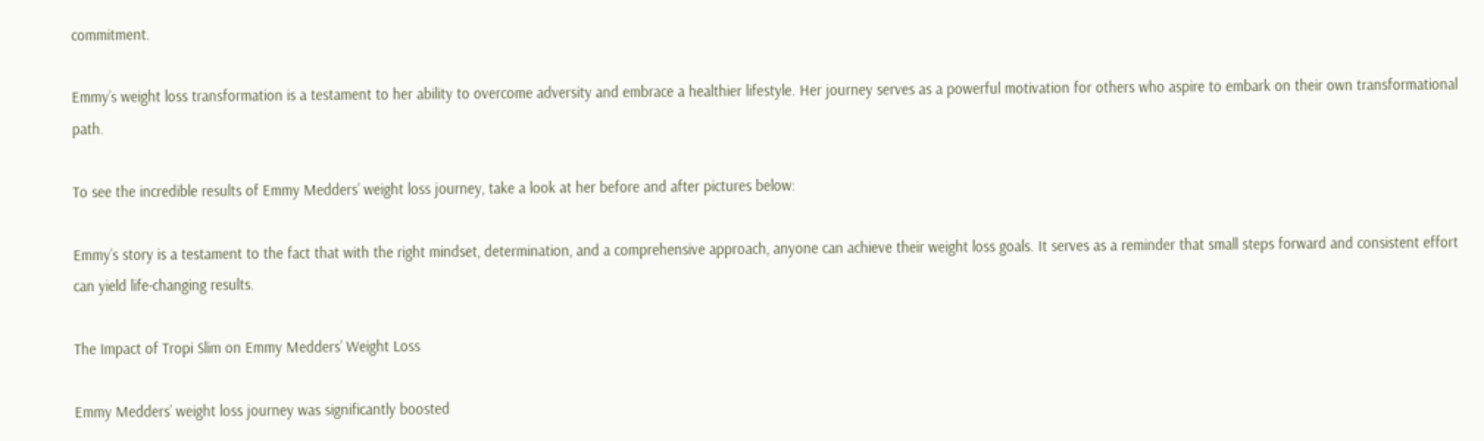commitment.

Emmy’s weight loss transformation is a testament to her ability to overcome adversity and embrace a healthier lifestyle. Her journey serves as a powerful motivation for others who aspire to embark on their own transformational path.

To see the incredible results of Emmy Medders’ weight loss journey, take a look at her before and after pictures below:

Emmy’s story is a testament to the fact that with the right mindset, determination, and a comprehensive approach, anyone can achieve their weight loss goals. It serves as a reminder that small steps forward and consistent effort can yield life-changing results.

The Impact of Tropi Slim on Emmy Medders’ Weight Loss

Emmy Medders’ weight loss journey was significantly boosted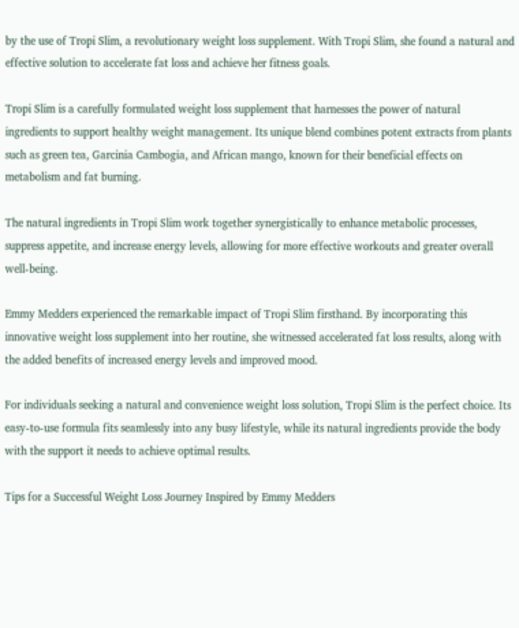by the use of Tropi Slim, a revolutionary weight loss supplement. With Tropi Slim, she found a natural and effective solution to accelerate fat loss and achieve her fitness goals.

Tropi Slim is a carefully formulated weight loss supplement that harnesses the power of natural ingredients to support healthy weight management. Its unique blend combines potent extracts from plants such as green tea, Garcinia Cambogia, and African mango, known for their beneficial effects on metabolism and fat burning.

The natural ingredients in Tropi Slim work together synergistically to enhance metabolic processes, suppress appetite, and increase energy levels, allowing for more effective workouts and greater overall well-being.

Emmy Medders experienced the remarkable impact of Tropi Slim firsthand. By incorporating this innovative weight loss supplement into her routine, she witnessed accelerated fat loss results, along with the added benefits of increased energy levels and improved mood.

For individuals seeking a natural and convenience weight loss solution, Tropi Slim is the perfect choice. Its easy-to-use formula fits seamlessly into any busy lifestyle, while its natural ingredients provide the body with the support it needs to achieve optimal results.

Tips for a Successful Weight Loss Journey Inspired by Emmy Medders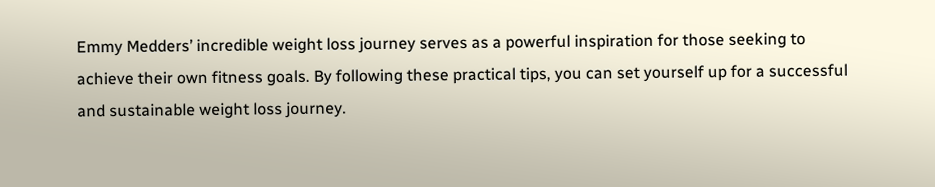Emmy Medders’ incredible weight loss journey serves as a powerful inspiration for those seeking to achieve their own fitness goals. By following these practical tips, you can set yourself up for a successful and sustainable weight loss journey.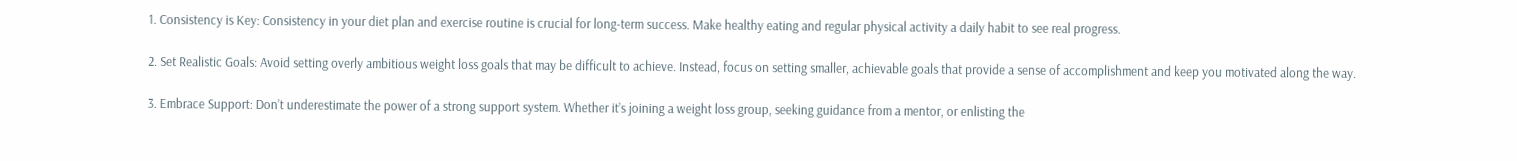1. Consistency is Key: Consistency in your diet plan and exercise routine is crucial for long-term success. Make healthy eating and regular physical activity a daily habit to see real progress.

2. Set Realistic Goals: Avoid setting overly ambitious weight loss goals that may be difficult to achieve. Instead, focus on setting smaller, achievable goals that provide a sense of accomplishment and keep you motivated along the way.

3. Embrace Support: Don’t underestimate the power of a strong support system. Whether it’s joining a weight loss group, seeking guidance from a mentor, or enlisting the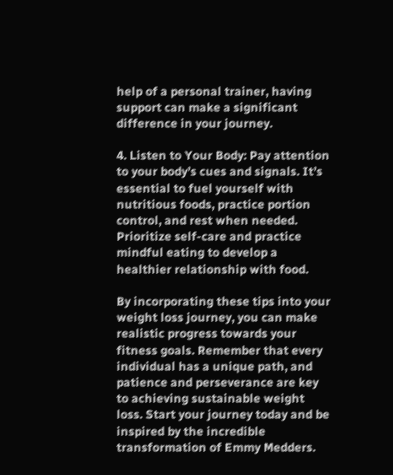help of a personal trainer, having support can make a significant difference in your journey.

4. Listen to Your Body: Pay attention to your body’s cues and signals. It’s essential to fuel yourself with nutritious foods, practice portion control, and rest when needed. Prioritize self-care and practice mindful eating to develop a healthier relationship with food.

By incorporating these tips into your weight loss journey, you can make realistic progress towards your fitness goals. Remember that every individual has a unique path, and patience and perseverance are key to achieving sustainable weight loss. Start your journey today and be inspired by the incredible transformation of Emmy Medders.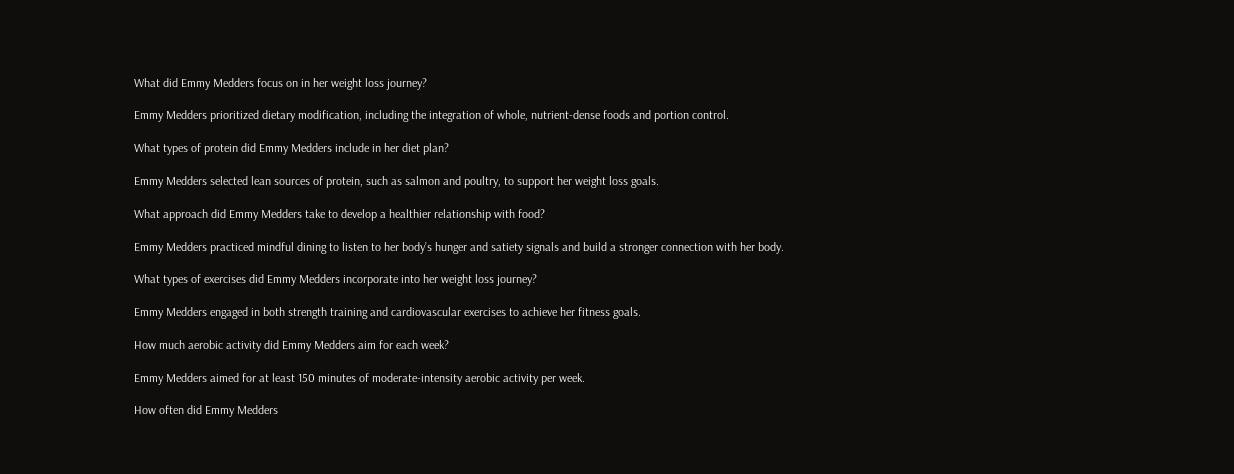What did Emmy Medders focus on in her weight loss journey?

Emmy Medders prioritized dietary modification, including the integration of whole, nutrient-dense foods and portion control.

What types of protein did Emmy Medders include in her diet plan?

Emmy Medders selected lean sources of protein, such as salmon and poultry, to support her weight loss goals.

What approach did Emmy Medders take to develop a healthier relationship with food?

Emmy Medders practiced mindful dining to listen to her body’s hunger and satiety signals and build a stronger connection with her body.

What types of exercises did Emmy Medders incorporate into her weight loss journey?

Emmy Medders engaged in both strength training and cardiovascular exercises to achieve her fitness goals.

How much aerobic activity did Emmy Medders aim for each week?

Emmy Medders aimed for at least 150 minutes of moderate-intensity aerobic activity per week.

How often did Emmy Medders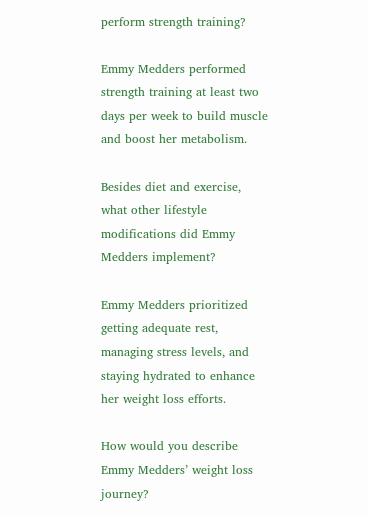perform strength training?

Emmy Medders performed strength training at least two days per week to build muscle and boost her metabolism.

Besides diet and exercise, what other lifestyle modifications did Emmy Medders implement?

Emmy Medders prioritized getting adequate rest, managing stress levels, and staying hydrated to enhance her weight loss efforts.

How would you describe Emmy Medders’ weight loss journey?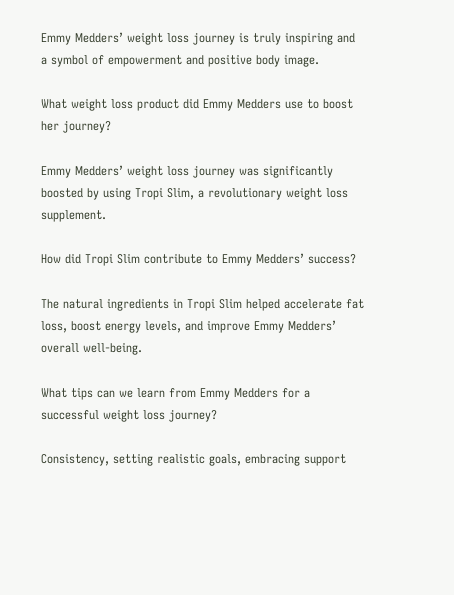Emmy Medders’ weight loss journey is truly inspiring and a symbol of empowerment and positive body image.

What weight loss product did Emmy Medders use to boost her journey?

Emmy Medders’ weight loss journey was significantly boosted by using Tropi Slim, a revolutionary weight loss supplement.

How did Tropi Slim contribute to Emmy Medders’ success?

The natural ingredients in Tropi Slim helped accelerate fat loss, boost energy levels, and improve Emmy Medders’ overall well-being.

What tips can we learn from Emmy Medders for a successful weight loss journey?

Consistency, setting realistic goals, embracing support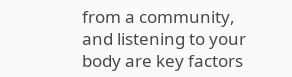from a community, and listening to your body are key factors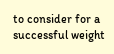to consider for a successful weight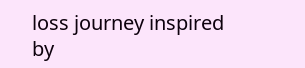loss journey inspired by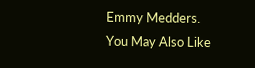Emmy Medders.
You May Also Like